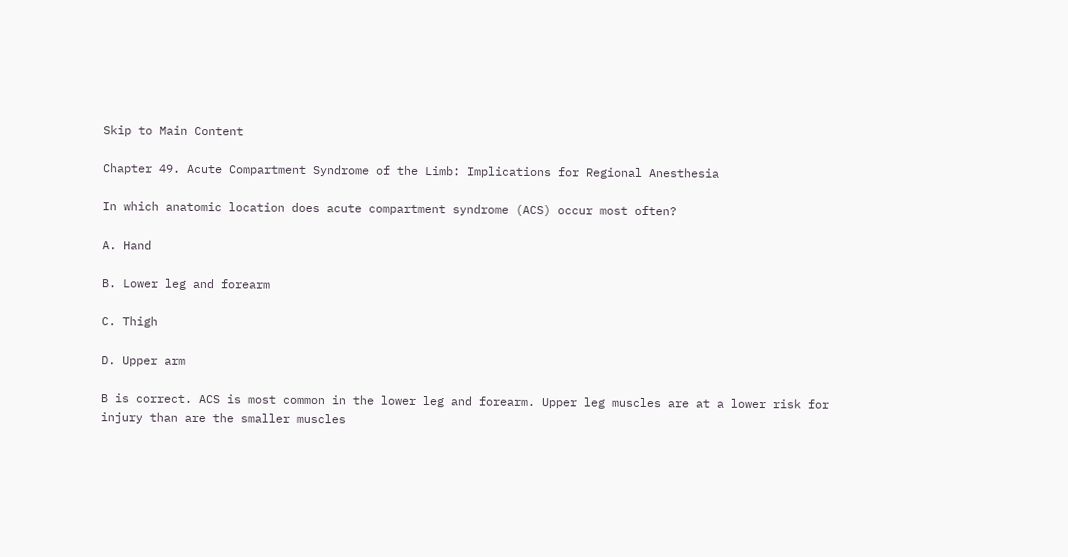Skip to Main Content

Chapter 49. Acute Compartment Syndrome of the Limb: Implications for Regional Anesthesia

In which anatomic location does acute compartment syndrome (ACS) occur most often?

A. Hand

B. Lower leg and forearm

C. Thigh

D. Upper arm

B is correct. ACS is most common in the lower leg and forearm. Upper leg muscles are at a lower risk for injury than are the smaller muscles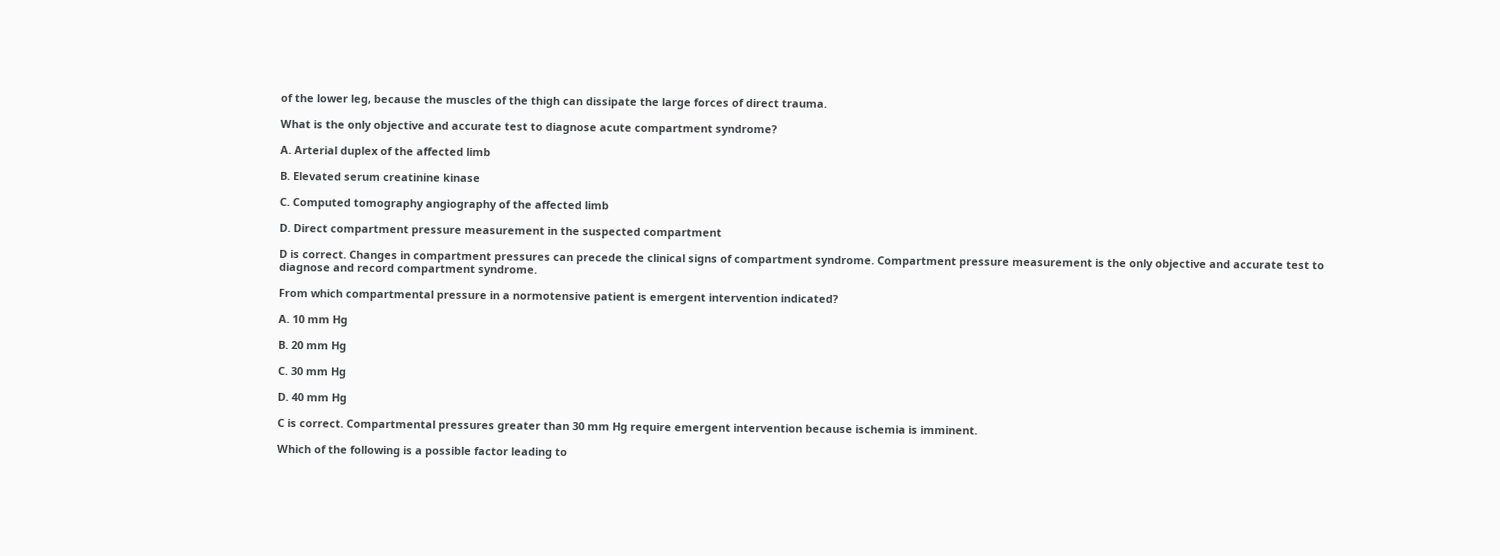of the lower leg, because the muscles of the thigh can dissipate the large forces of direct trauma.

What is the only objective and accurate test to diagnose acute compartment syndrome?

A. Arterial duplex of the affected limb

B. Elevated serum creatinine kinase

C. Computed tomography angiography of the affected limb

D. Direct compartment pressure measurement in the suspected compartment

D is correct. Changes in compartment pressures can precede the clinical signs of compartment syndrome. Compartment pressure measurement is the only objective and accurate test to diagnose and record compartment syndrome.

From which compartmental pressure in a normotensive patient is emergent intervention indicated?

A. 10 mm Hg

B. 20 mm Hg

C. 30 mm Hg

D. 40 mm Hg

C is correct. Compartmental pressures greater than 30 mm Hg require emergent intervention because ischemia is imminent.

Which of the following is a possible factor leading to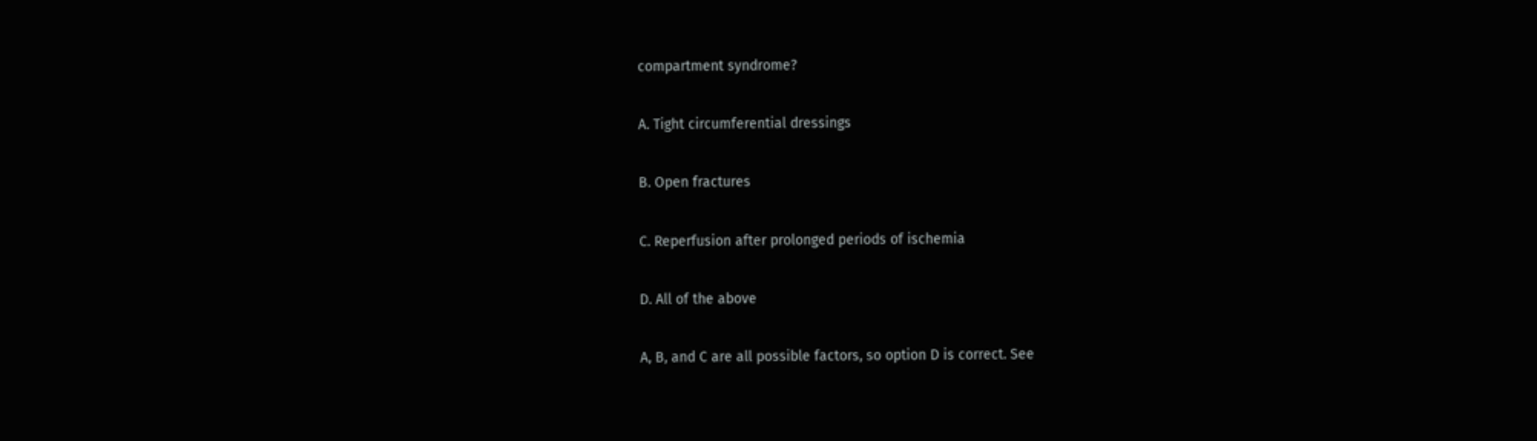compartment syndrome?

A. Tight circumferential dressings

B. Open fractures

C. Reperfusion after prolonged periods of ischemia

D. All of the above

A, B, and C are all possible factors, so option D is correct. See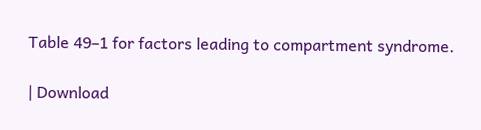Table 49–1 for factors leading to compartment syndrome.

| Download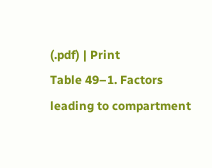(.pdf) | Print
Table 49–1. Factors leading to compartment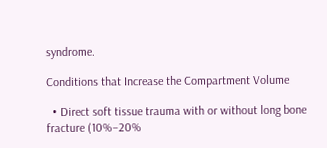syndrome.

Conditions that Increase the Compartment Volume

  • Direct soft tissue trauma with or without long bone fracture (10%–20%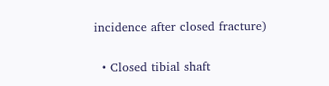incidence after closed fracture)

  • Closed tibial shaft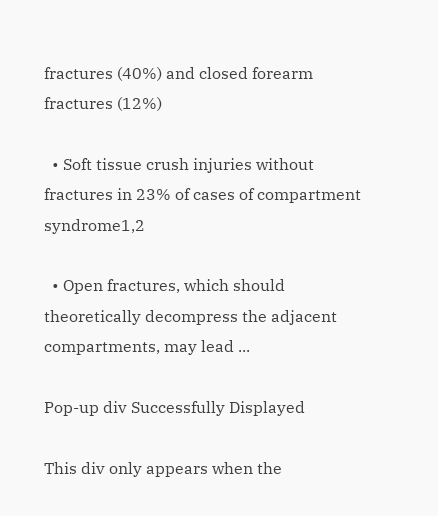fractures (40%) and closed forearm fractures (12%)

  • Soft tissue crush injuries without fractures in 23% of cases of compartment syndrome1,2

  • Open fractures, which should theoretically decompress the adjacent compartments, may lead ...

Pop-up div Successfully Displayed

This div only appears when the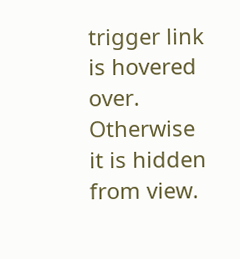trigger link is hovered over. Otherwise it is hidden from view.